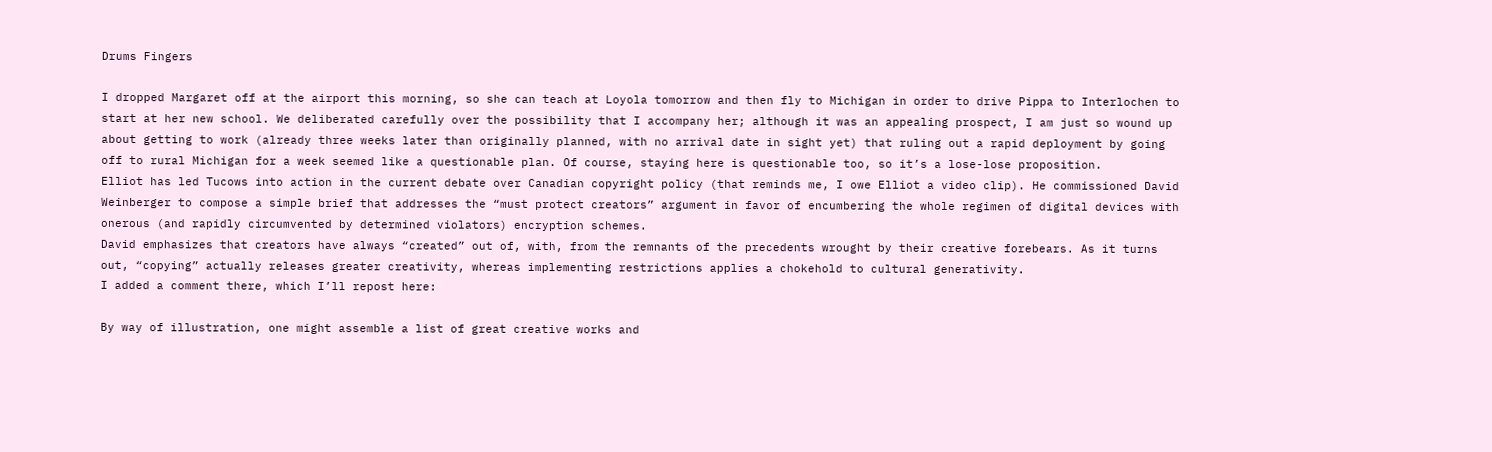Drums Fingers

I dropped Margaret off at the airport this morning, so she can teach at Loyola tomorrow and then fly to Michigan in order to drive Pippa to Interlochen to start at her new school. We deliberated carefully over the possibility that I accompany her; although it was an appealing prospect, I am just so wound up about getting to work (already three weeks later than originally planned, with no arrival date in sight yet) that ruling out a rapid deployment by going off to rural Michigan for a week seemed like a questionable plan. Of course, staying here is questionable too, so it’s a lose-lose proposition.
Elliot has led Tucows into action in the current debate over Canadian copyright policy (that reminds me, I owe Elliot a video clip). He commissioned David Weinberger to compose a simple brief that addresses the “must protect creators” argument in favor of encumbering the whole regimen of digital devices with onerous (and rapidly circumvented by determined violators) encryption schemes.
David emphasizes that creators have always “created” out of, with, from the remnants of the precedents wrought by their creative forebears. As it turns out, “copying” actually releases greater creativity, whereas implementing restrictions applies a chokehold to cultural generativity.
I added a comment there, which I’ll repost here:

By way of illustration, one might assemble a list of great creative works and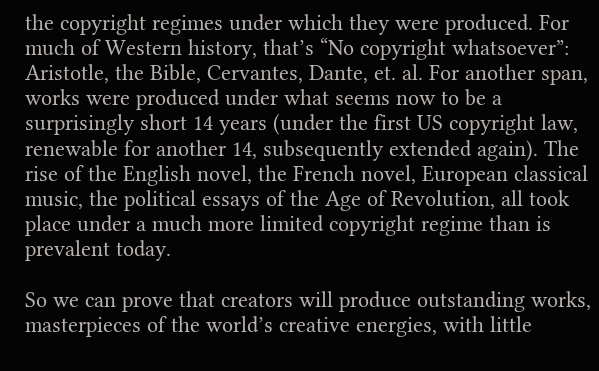the copyright regimes under which they were produced. For much of Western history, that’s “No copyright whatsoever”: Aristotle, the Bible, Cervantes, Dante, et. al. For another span, works were produced under what seems now to be a surprisingly short 14 years (under the first US copyright law, renewable for another 14, subsequently extended again). The rise of the English novel, the French novel, European classical music, the political essays of the Age of Revolution, all took place under a much more limited copyright regime than is prevalent today.

So we can prove that creators will produce outstanding works, masterpieces of the world’s creative energies, with little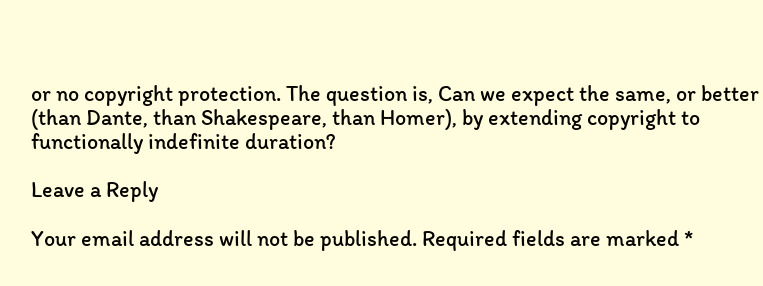or no copyright protection. The question is, Can we expect the same, or better (than Dante, than Shakespeare, than Homer), by extending copyright to functionally indefinite duration?

Leave a Reply

Your email address will not be published. Required fields are marked *